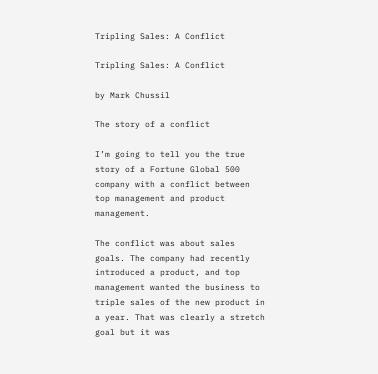Tripling Sales: A Conflict

Tripling Sales: A Conflict

by Mark Chussil

The story of a conflict

I’m going to tell you the true story of a Fortune Global 500 company with a conflict between top management and product management.

The conflict was about sales goals. The company had recently introduced a product, and top management wanted the business to triple sales of the new product in a year. That was clearly a stretch goal but it was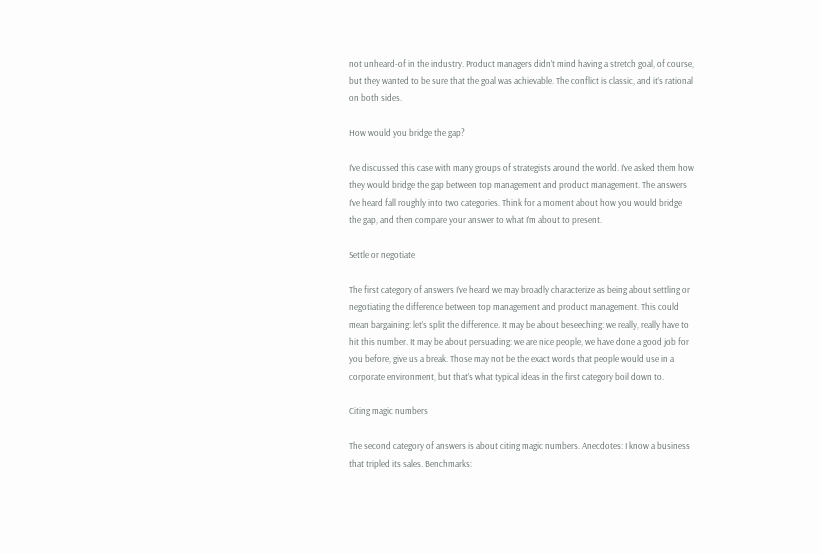not unheard-of in the industry. Product managers didn’t mind having a stretch goal, of course, but they wanted to be sure that the goal was achievable. The conflict is classic, and it’s rational on both sides.

How would you bridge the gap?

I’ve discussed this case with many groups of strategists around the world. I’ve asked them how they would bridge the gap between top management and product management. The answers I’ve heard fall roughly into two categories. Think for a moment about how you would bridge the gap, and then compare your answer to what I’m about to present.

Settle or negotiate

The first category of answers I’ve heard we may broadly characterize as being about settling or negotiating the difference between top management and product management. This could mean bargaining: let’s split the difference. It may be about beseeching: we really, really have to hit this number. It may be about persuading: we are nice people, we have done a good job for you before, give us a break. Those may not be the exact words that people would use in a corporate environment, but that’s what typical ideas in the first category boil down to.

Citing magic numbers

The second category of answers is about citing magic numbers. Anecdotes: I know a business that tripled its sales. Benchmarks: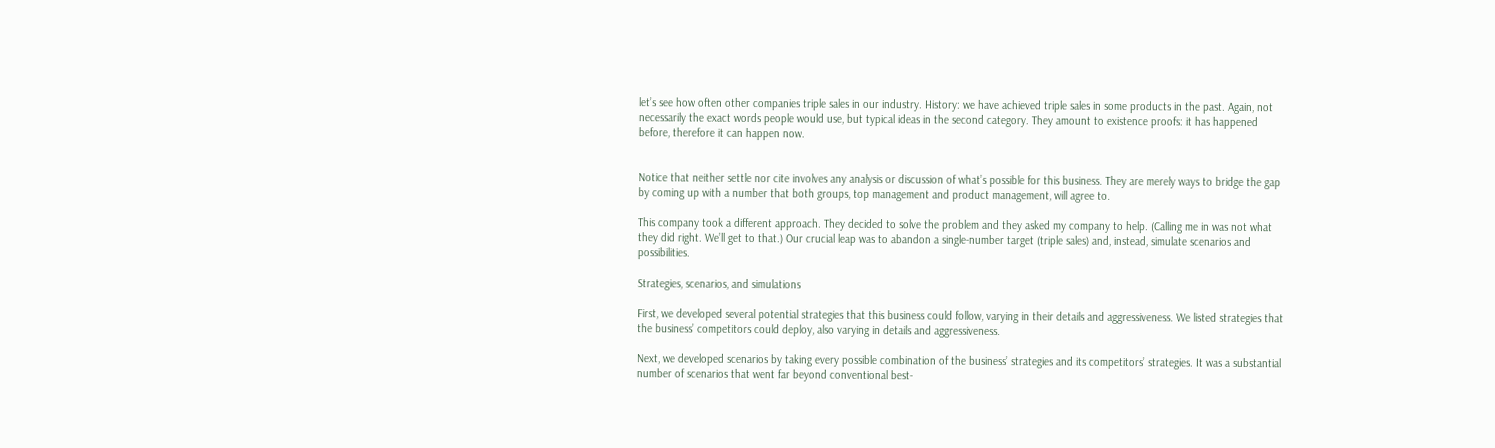let’s see how often other companies triple sales in our industry. History: we have achieved triple sales in some products in the past. Again, not necessarily the exact words people would use, but typical ideas in the second category. They amount to existence proofs: it has happened before, therefore it can happen now.


Notice that neither settle nor cite involves any analysis or discussion of what’s possible for this business. They are merely ways to bridge the gap by coming up with a number that both groups, top management and product management, will agree to.

This company took a different approach. They decided to solve the problem and they asked my company to help. (Calling me in was not what they did right. We’ll get to that.) Our crucial leap was to abandon a single-number target (triple sales) and, instead, simulate scenarios and possibilities.

Strategies, scenarios, and simulations

First, we developed several potential strategies that this business could follow, varying in their details and aggressiveness. We listed strategies that the business’ competitors could deploy, also varying in details and aggressiveness.

Next, we developed scenarios by taking every possible combination of the business’ strategies and its competitors’ strategies. It was a substantial number of scenarios that went far beyond conventional best-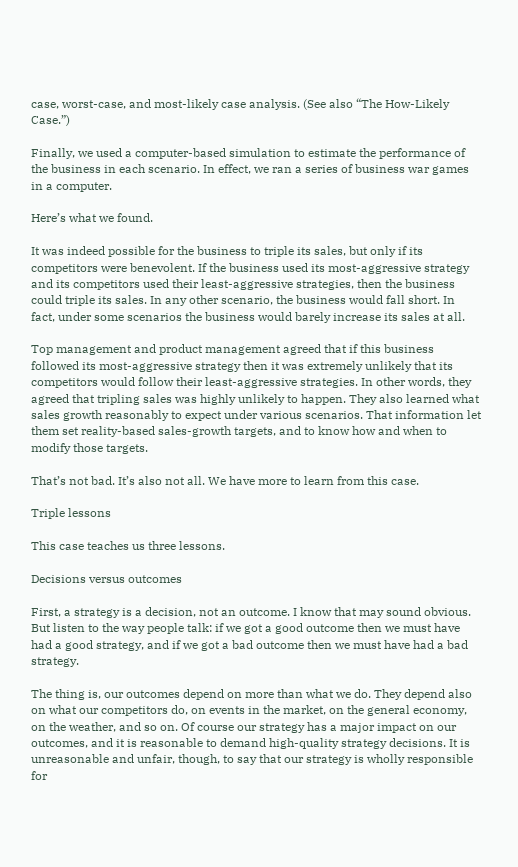case, worst-case, and most-likely case analysis. (See also “The How-Likely Case.”)

Finally, we used a computer-based simulation to estimate the performance of the business in each scenario. In effect, we ran a series of business war games in a computer.

Here’s what we found.

It was indeed possible for the business to triple its sales, but only if its competitors were benevolent. If the business used its most-aggressive strategy and its competitors used their least-aggressive strategies, then the business could triple its sales. In any other scenario, the business would fall short. In fact, under some scenarios the business would barely increase its sales at all.

Top management and product management agreed that if this business followed its most-aggressive strategy then it was extremely unlikely that its competitors would follow their least-aggressive strategies. In other words, they agreed that tripling sales was highly unlikely to happen. They also learned what sales growth reasonably to expect under various scenarios. That information let them set reality-based sales-growth targets, and to know how and when to modify those targets.

That’s not bad. It’s also not all. We have more to learn from this case.

Triple lessons

This case teaches us three lessons.

Decisions versus outcomes

First, a strategy is a decision, not an outcome. I know that may sound obvious. But listen to the way people talk: if we got a good outcome then we must have had a good strategy, and if we got a bad outcome then we must have had a bad strategy.

The thing is, our outcomes depend on more than what we do. They depend also on what our competitors do, on events in the market, on the general economy, on the weather, and so on. Of course our strategy has a major impact on our outcomes, and it is reasonable to demand high-quality strategy decisions. It is unreasonable and unfair, though, to say that our strategy is wholly responsible for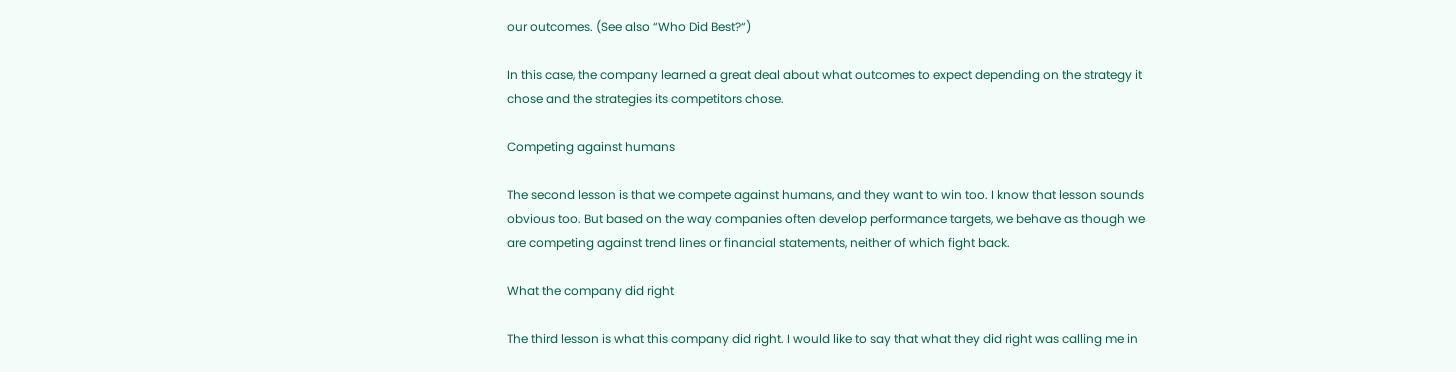our outcomes. (See also “Who Did Best?“)

In this case, the company learned a great deal about what outcomes to expect depending on the strategy it chose and the strategies its competitors chose.

Competing against humans

The second lesson is that we compete against humans, and they want to win too. I know that lesson sounds obvious too. But based on the way companies often develop performance targets, we behave as though we are competing against trend lines or financial statements, neither of which fight back.

What the company did right

The third lesson is what this company did right. I would like to say that what they did right was calling me in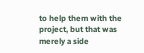to help them with the project, but that was merely a side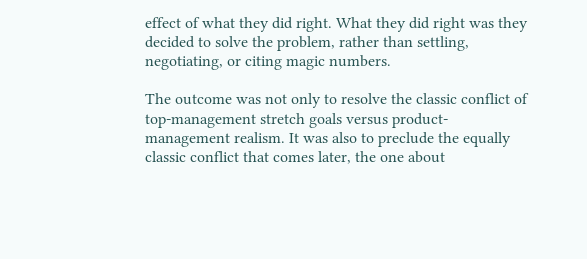effect of what they did right. What they did right was they decided to solve the problem, rather than settling, negotiating, or citing magic numbers.

The outcome was not only to resolve the classic conflict of top-management stretch goals versus product-management realism. It was also to preclude the equally classic conflict that comes later, the one about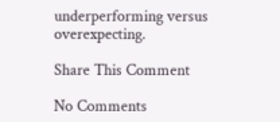underperforming versus overexpecting.

Share This Comment

No Comments